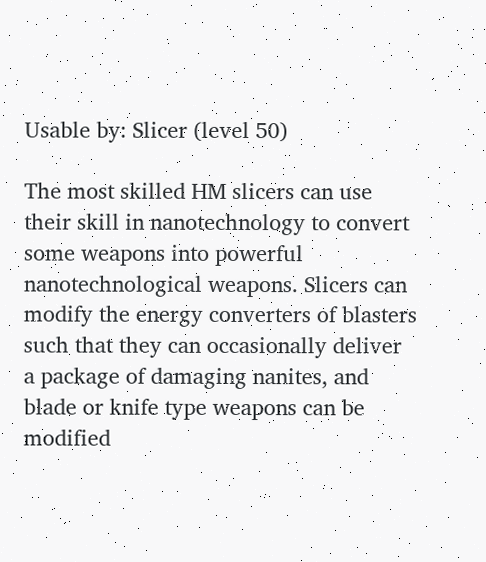Usable by: Slicer (level 50)

The most skilled HM slicers can use their skill in nanotechnology to convert some weapons into powerful nanotechnological weapons. Slicers can modify the energy converters of blasters such that they can occasionally deliver a package of damaging nanites, and blade or knife type weapons can be modified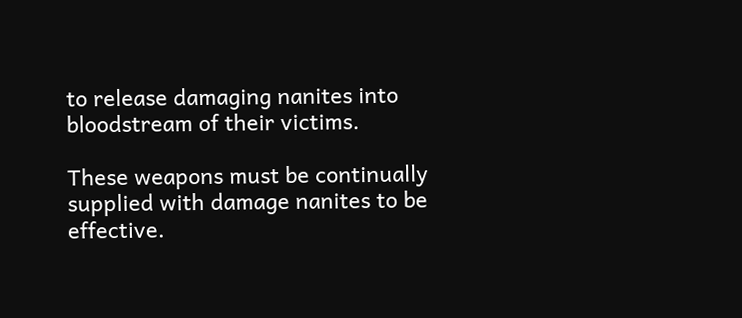to release damaging nanites into bloodstream of their victims.

These weapons must be continually supplied with damage nanites to be effective.